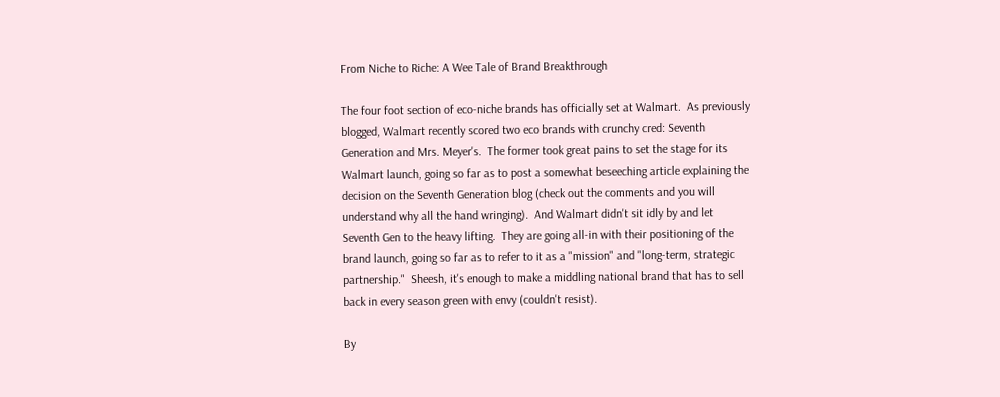From Niche to Riche: A Wee Tale of Brand Breakthrough

The four foot section of eco-niche brands has officially set at Walmart.  As previously blogged, Walmart recently scored two eco brands with crunchy cred: Seventh Generation and Mrs. Meyer's.  The former took great pains to set the stage for its Walmart launch, going so far as to post a somewhat beseeching article explaining the decision on the Seventh Generation blog (check out the comments and you will understand why all the hand wringing).  And Walmart didn't sit idly by and let Seventh Gen to the heavy lifting.  They are going all-in with their positioning of the brand launch, going so far as to refer to it as a "mission" and "long-term, strategic partnership."  Sheesh, it's enough to make a middling national brand that has to sell back in every season green with envy (couldn't resist).

By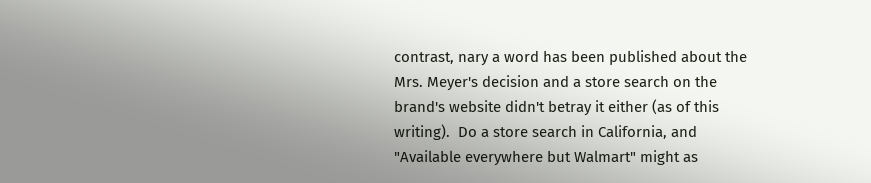contrast, nary a word has been published about the Mrs. Meyer's decision and a store search on the brand's website didn't betray it either (as of this writing).  Do a store search in California, and "Available everywhere but Walmart" might as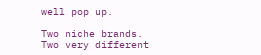well pop up.

Two niche brands.  Two very different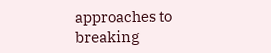approaches to breaking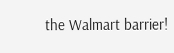the Walmart barrier!